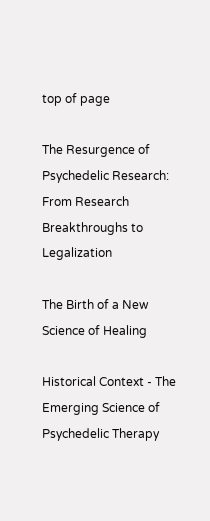top of page

The Resurgence of Psychedelic Research: From Research Breakthroughs to Legalization

The Birth of a New Science of Healing

Historical Context - The Emerging Science of Psychedelic Therapy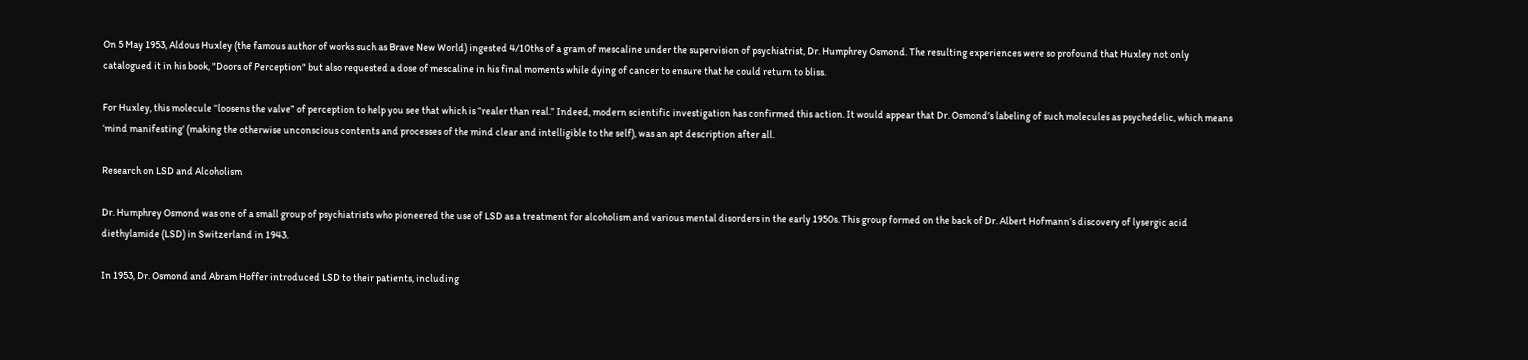On 5 May 1953, Aldous Huxley (the famous author of works such as Brave New World) ingested 4/10ths of a gram of mescaline under the supervision of psychiatrist, Dr. Humphrey Osmond. The resulting experiences were so profound that Huxley not only catalogued it in his book, "Doors of Perception" but also requested a dose of mescaline in his final moments while dying of cancer to ensure that he could return to bliss.

For Huxley, this molecule “loosens the valve” of perception to help you see that which is “realer than real.” Indeed, modern scientific investigation has confirmed this action. It would appear that Dr. Osmond’s labeling of such molecules as psychedelic, which means ‘mind manifesting’ (making the otherwise unconscious contents and processes of the mind clear and intelligible to the self), was an apt description after all.

Research on LSD and Alcoholism

Dr. Humphrey Osmond was one of a small group of psychiatrists who pioneered the use of LSD as a treatment for alcoholism and various mental disorders in the early 1950s. This group formed on the back of Dr. Albert Hofmann’s discovery of lysergic acid diethylamide (LSD) in Switzerland in 1943.

In 1953, Dr. Osmond and Abram Hoffer introduced LSD to their patients, including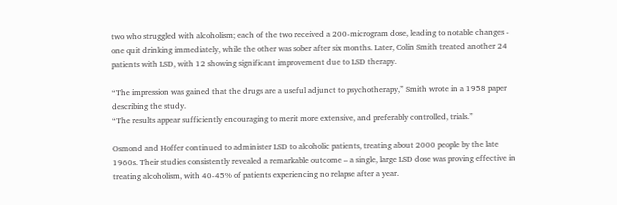two who struggled with alcoholism; each of the two received a 200-microgram dose, leading to notable changes - one quit drinking immediately, while the other was sober after six months. Later, Colin Smith treated another 24 patients with LSD, with 12 showing significant improvement due to LSD therapy.

“The impression was gained that the drugs are a useful adjunct to psychotherapy,” Smith wrote in a 1958 paper describing the study.
“The results appear sufficiently encouraging to merit more extensive, and preferably controlled, trials.”

Osmond and Hoffer continued to administer LSD to alcoholic patients, treating about 2000 people by the late 1960s. Their studies consistently revealed a remarkable outcome – a single, large LSD dose was proving effective in treating alcoholism, with 40-45% of patients experiencing no relapse after a year.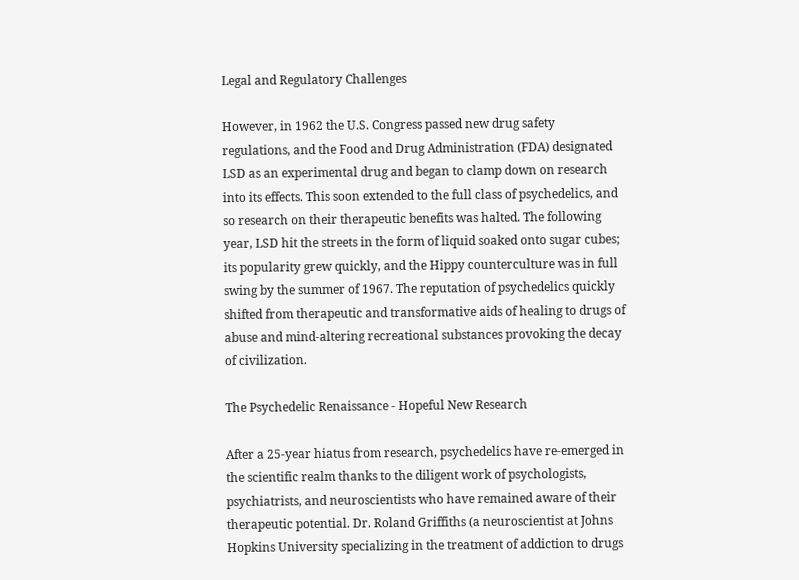Legal and Regulatory Challenges

However, in 1962 the U.S. Congress passed new drug safety regulations, and the Food and Drug Administration (FDA) designated LSD as an experimental drug and began to clamp down on research into its effects. This soon extended to the full class of psychedelics, and so research on their therapeutic benefits was halted. The following year, LSD hit the streets in the form of liquid soaked onto sugar cubes; its popularity grew quickly, and the Hippy counterculture was in full swing by the summer of 1967. The reputation of psychedelics quickly shifted from therapeutic and transformative aids of healing to drugs of abuse and mind-altering recreational substances provoking the decay of civilization.

The Psychedelic Renaissance - Hopeful New Research

After a 25-year hiatus from research, psychedelics have re-emerged in the scientific realm thanks to the diligent work of psychologists, psychiatrists, and neuroscientists who have remained aware of their therapeutic potential. Dr. Roland Griffiths (a neuroscientist at Johns Hopkins University specializing in the treatment of addiction to drugs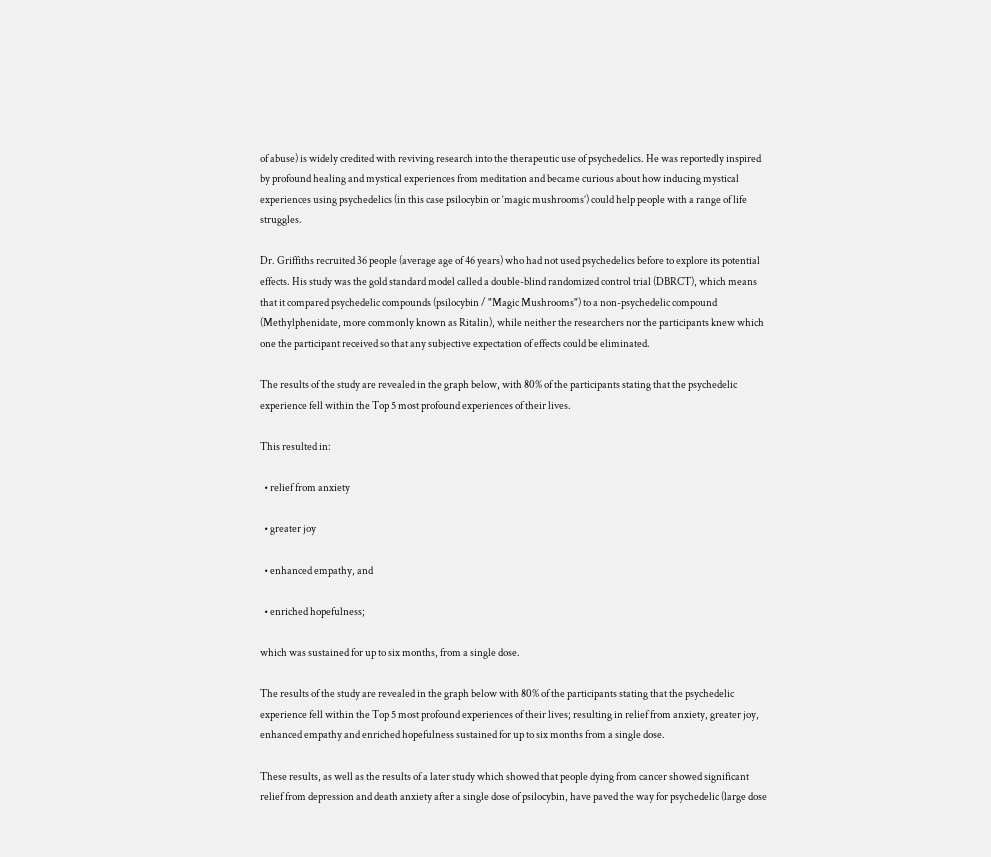of abuse) is widely credited with reviving research into the therapeutic use of psychedelics. He was reportedly inspired by profound healing and mystical experiences from meditation and became curious about how inducing mystical experiences using psychedelics (in this case psilocybin or ‘magic mushrooms’) could help people with a range of life struggles.

Dr. Griffiths recruited 36 people (average age of 46 years) who had not used psychedelics before to explore its potential effects. His study was the gold standard model called a double-blind randomized control trial (DBRCT), which means that it compared psychedelic compounds (psilocybin / "Magic Mushrooms") to a non-psychedelic compound (Methylphenidate, more commonly known as Ritalin), while neither the researchers nor the participants knew which one the participant received so that any subjective expectation of effects could be eliminated.

The results of the study are revealed in the graph below, with 80% of the participants stating that the psychedelic experience fell within the Top 5 most profound experiences of their lives.

This resulted in:

  • relief from anxiety

  • greater joy

  • enhanced empathy, and

  • enriched hopefulness;

which was sustained for up to six months, from a single dose.

The results of the study are revealed in the graph below with 80% of the participants stating that the psychedelic experience fell within the Top 5 most profound experiences of their lives; resulting in relief from anxiety, greater joy, enhanced empathy and enriched hopefulness sustained for up to six months from a single dose.

These results, as well as the results of a later study which showed that people dying from cancer showed significant relief from depression and death anxiety after a single dose of psilocybin, have paved the way for psychedelic (large dose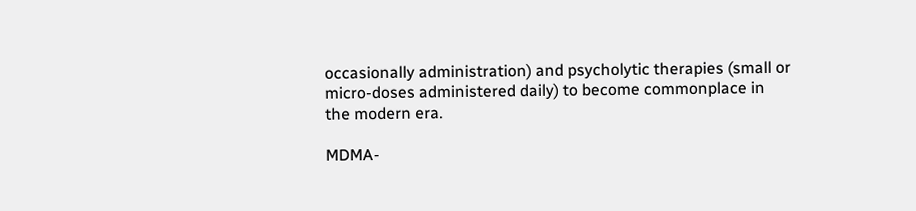occasionally administration) and psycholytic therapies (small or micro-doses administered daily) to become commonplace in the modern era.

MDMA-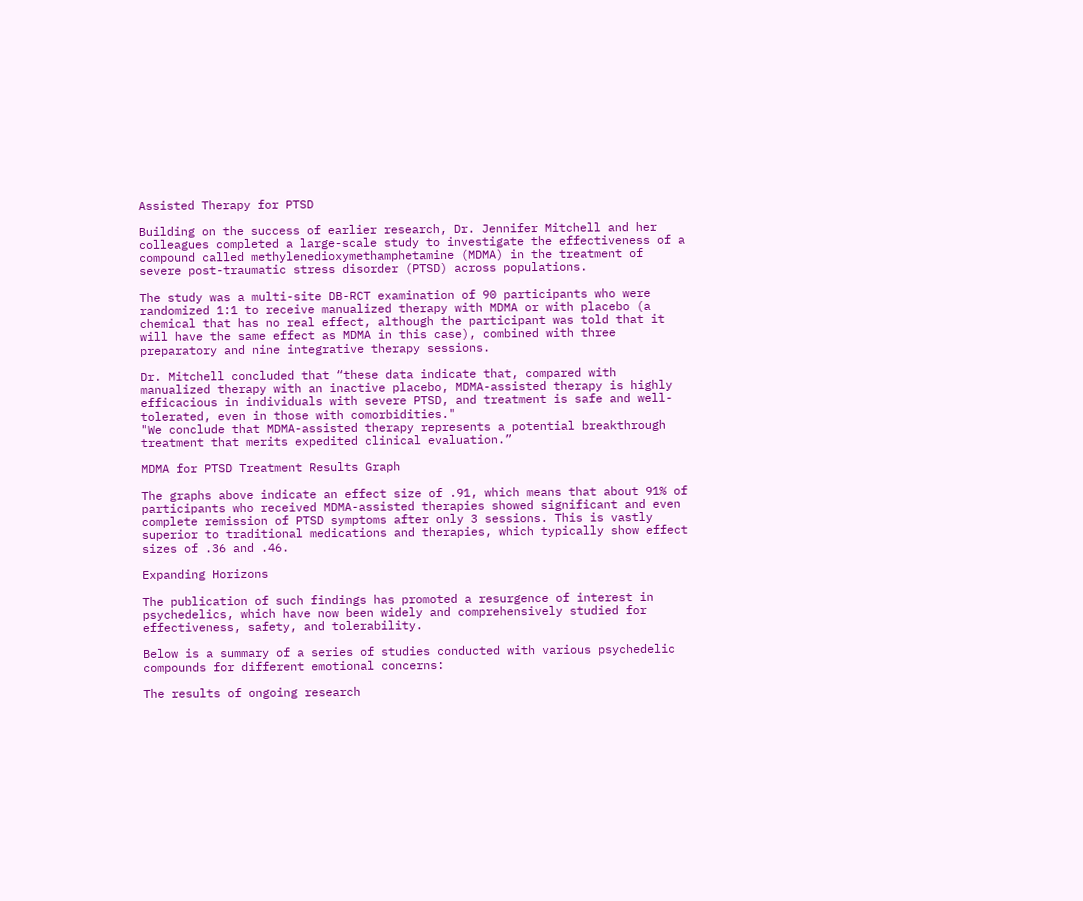Assisted Therapy for PTSD

Building on the success of earlier research, Dr. Jennifer Mitchell and her colleagues completed a large-scale study to investigate the effectiveness of a compound called methylenedioxymethamphetamine (MDMA) in the treatment of severe post-traumatic stress disorder (PTSD) across populations.

The study was a multi-site DB-RCT examination of 90 participants who were randomized 1:1 to receive manualized therapy with MDMA or with placebo (a chemical that has no real effect, although the participant was told that it will have the same effect as MDMA in this case), combined with three preparatory and nine integrative therapy sessions.

Dr. Mitchell concluded that “these data indicate that, compared with manualized therapy with an inactive placebo, MDMA-assisted therapy is highly efficacious in individuals with severe PTSD, and treatment is safe and well-tolerated, even in those with comorbidities."
"We conclude that MDMA-assisted therapy represents a potential breakthrough treatment that merits expedited clinical evaluation.”

MDMA for PTSD Treatment Results Graph

The graphs above indicate an effect size of .91, which means that about 91% of participants who received MDMA-assisted therapies showed significant and even complete remission of PTSD symptoms after only 3 sessions. This is vastly superior to traditional medications and therapies, which typically show effect sizes of .36 and .46.

Expanding Horizons

The publication of such findings has promoted a resurgence of interest in psychedelics, which have now been widely and comprehensively studied for effectiveness, safety, and tolerability.

Below is a summary of a series of studies conducted with various psychedelic compounds for different emotional concerns:

The results of ongoing research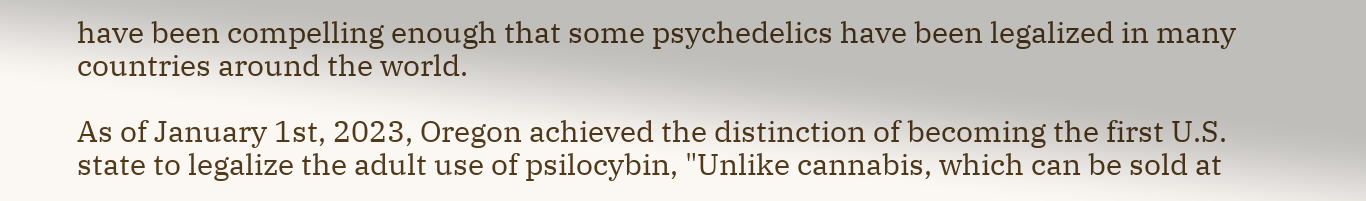have been compelling enough that some psychedelics have been legalized in many countries around the world.

As of January 1st, 2023, Oregon achieved the distinction of becoming the first U.S. state to legalize the adult use of psilocybin, "Unlike cannabis, which can be sold at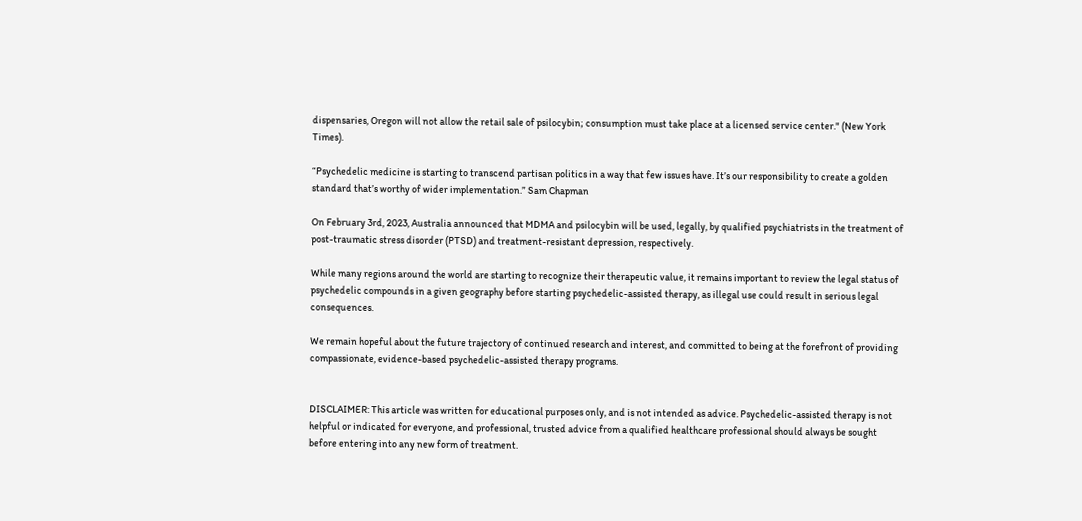dispensaries, Oregon will not allow the retail sale of psilocybin; consumption must take place at a licensed service center." (New York Times).

“Psychedelic medicine is starting to transcend partisan politics in a way that few issues have. It’s our responsibility to create a golden standard that’s worthy of wider implementation.” Sam Chapman

On February 3rd, 2023, Australia announced that MDMA and psilocybin will be used, legally, by qualified psychiatrists in the treatment of post-traumatic stress disorder (PTSD) and treatment-resistant depression, respectively.

While many regions around the world are starting to recognize their therapeutic value, it remains important to review the legal status of psychedelic compounds in a given geography before starting psychedelic-assisted therapy, as illegal use could result in serious legal consequences.

We remain hopeful about the future trajectory of continued research and interest, and committed to being at the forefront of providing compassionate, evidence-based psychedelic-assisted therapy programs.


DISCLAIMER: This article was written for educational purposes only, and is not intended as advice. Psychedelic-assisted therapy is not helpful or indicated for everyone, and professional, trusted advice from a qualified healthcare professional should always be sought before entering into any new form of treatment.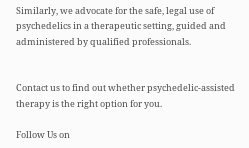Similarly, we advocate for the safe, legal use of psychedelics in a therapeutic setting, guided and administered by qualified professionals.


Contact us to find out whether psychedelic-assisted therapy is the right option for you.

Follow Us on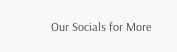Our Socials for More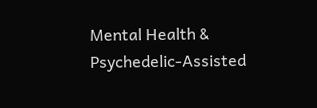Mental Health & Psychedelic-Assisted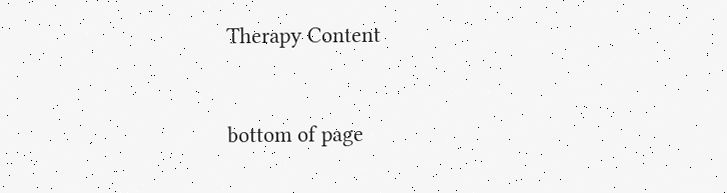Therapy Content


bottom of page